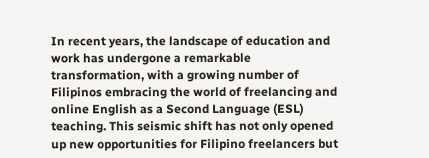In recent years, the landscape of education and work has undergone a remarkable transformation, with a growing number of Filipinos embracing the world of freelancing and online English as a Second Language (ESL) teaching. This seismic shift has not only opened up new opportunities for Filipino freelancers but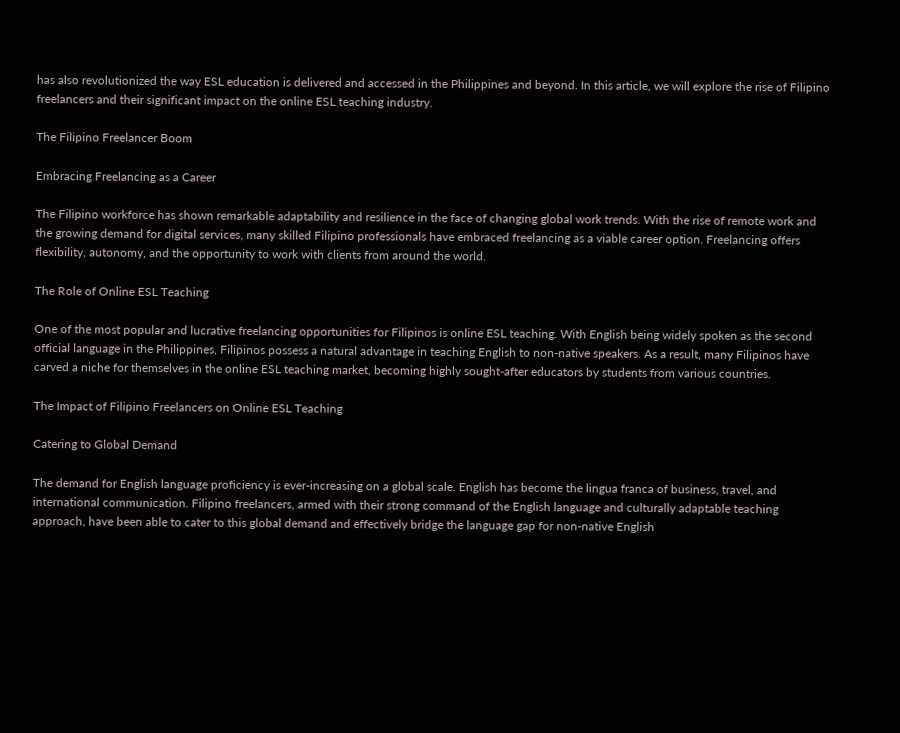has also revolutionized the way ESL education is delivered and accessed in the Philippines and beyond. In this article, we will explore the rise of Filipino freelancers and their significant impact on the online ESL teaching industry.

The Filipino Freelancer Boom

Embracing Freelancing as a Career

The Filipino workforce has shown remarkable adaptability and resilience in the face of changing global work trends. With the rise of remote work and the growing demand for digital services, many skilled Filipino professionals have embraced freelancing as a viable career option. Freelancing offers flexibility, autonomy, and the opportunity to work with clients from around the world.

The Role of Online ESL Teaching

One of the most popular and lucrative freelancing opportunities for Filipinos is online ESL teaching. With English being widely spoken as the second official language in the Philippines, Filipinos possess a natural advantage in teaching English to non-native speakers. As a result, many Filipinos have carved a niche for themselves in the online ESL teaching market, becoming highly sought-after educators by students from various countries.

The Impact of Filipino Freelancers on Online ESL Teaching

Catering to Global Demand

The demand for English language proficiency is ever-increasing on a global scale. English has become the lingua franca of business, travel, and international communication. Filipino freelancers, armed with their strong command of the English language and culturally adaptable teaching approach, have been able to cater to this global demand and effectively bridge the language gap for non-native English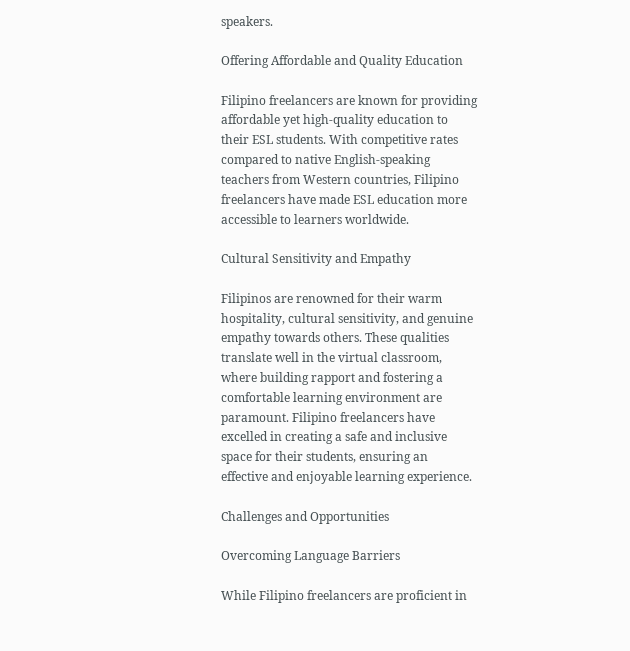speakers.

Offering Affordable and Quality Education

Filipino freelancers are known for providing affordable yet high-quality education to their ESL students. With competitive rates compared to native English-speaking teachers from Western countries, Filipino freelancers have made ESL education more accessible to learners worldwide.

Cultural Sensitivity and Empathy

Filipinos are renowned for their warm hospitality, cultural sensitivity, and genuine empathy towards others. These qualities translate well in the virtual classroom, where building rapport and fostering a comfortable learning environment are paramount. Filipino freelancers have excelled in creating a safe and inclusive space for their students, ensuring an effective and enjoyable learning experience.

Challenges and Opportunities

Overcoming Language Barriers

While Filipino freelancers are proficient in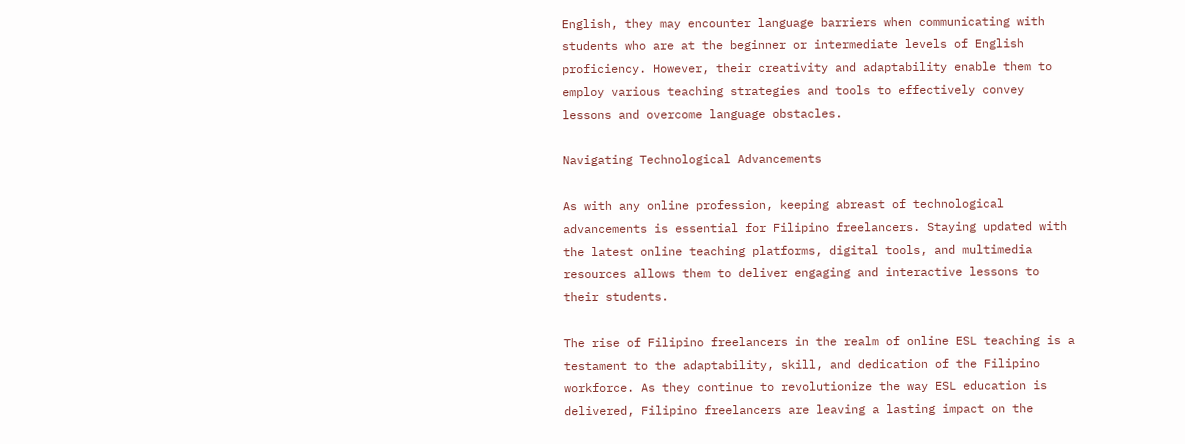English, they may encounter language barriers when communicating with students who are at the beginner or intermediate levels of English proficiency. However, their creativity and adaptability enable them to employ various teaching strategies and tools to effectively convey lessons and overcome language obstacles.

Navigating Technological Advancements

As with any online profession, keeping abreast of technological advancements is essential for Filipino freelancers. Staying updated with the latest online teaching platforms, digital tools, and multimedia resources allows them to deliver engaging and interactive lessons to their students.

The rise of Filipino freelancers in the realm of online ESL teaching is a testament to the adaptability, skill, and dedication of the Filipino workforce. As they continue to revolutionize the way ESL education is delivered, Filipino freelancers are leaving a lasting impact on the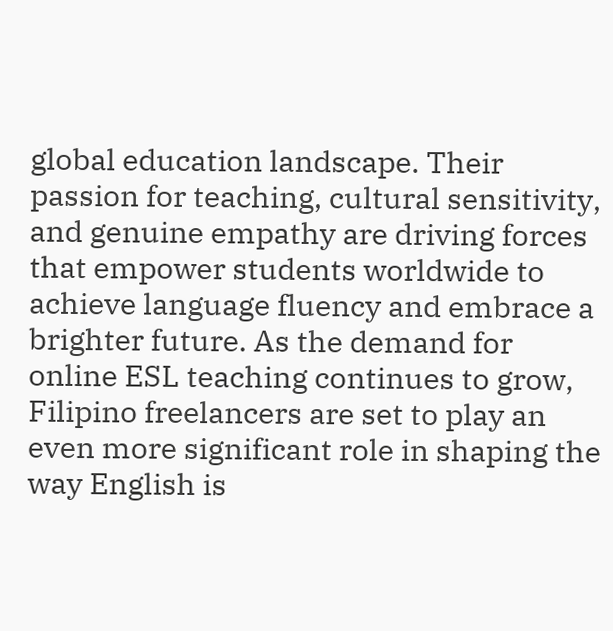global education landscape. Their passion for teaching, cultural sensitivity, and genuine empathy are driving forces that empower students worldwide to achieve language fluency and embrace a brighter future. As the demand for online ESL teaching continues to grow, Filipino freelancers are set to play an even more significant role in shaping the way English is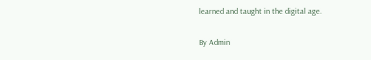learned and taught in the digital age.

By Admin